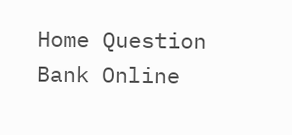Home Question Bank Online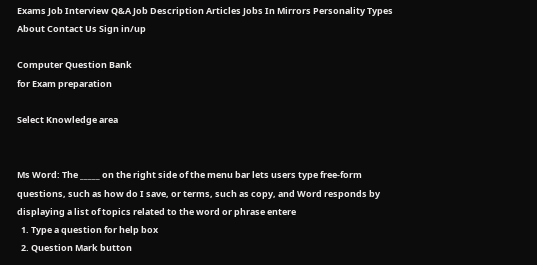Exams Job Interview Q&A Job Description Articles Jobs In Mirrors Personality Types About Contact Us Sign in/up

Computer Question Bank
for Exam preparation

Select Knowledge area


Ms Word: The _____ on the right side of the menu bar lets users type free-form questions, such as how do I save, or terms, such as copy, and Word responds by displaying a list of topics related to the word or phrase entere
  1. Type a question for help box
  2. Question Mark button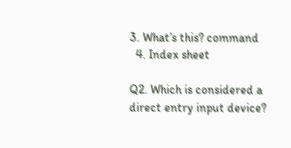3. What’s this? command
  4. Index sheet

Q2. Which is considered a direct entry input device?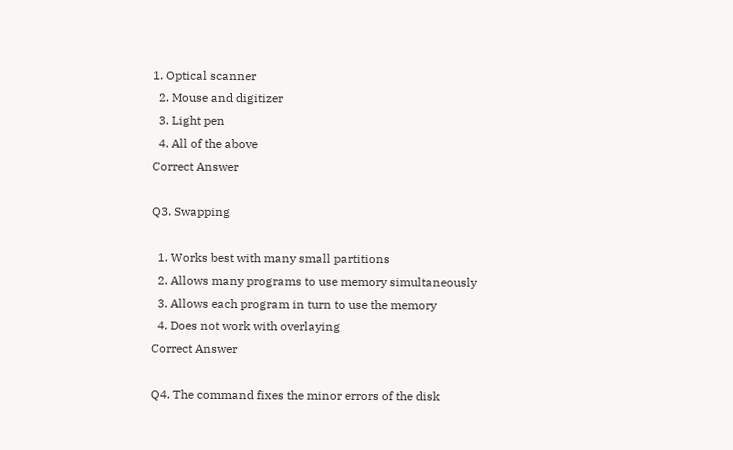1. Optical scanner
  2. Mouse and digitizer
  3. Light pen
  4. All of the above
Correct Answer

Q3. Swapping

  1. Works best with many small partitions
  2. Allows many programs to use memory simultaneously
  3. Allows each program in turn to use the memory
  4. Does not work with overlaying
Correct Answer

Q4. The command fixes the minor errors of the disk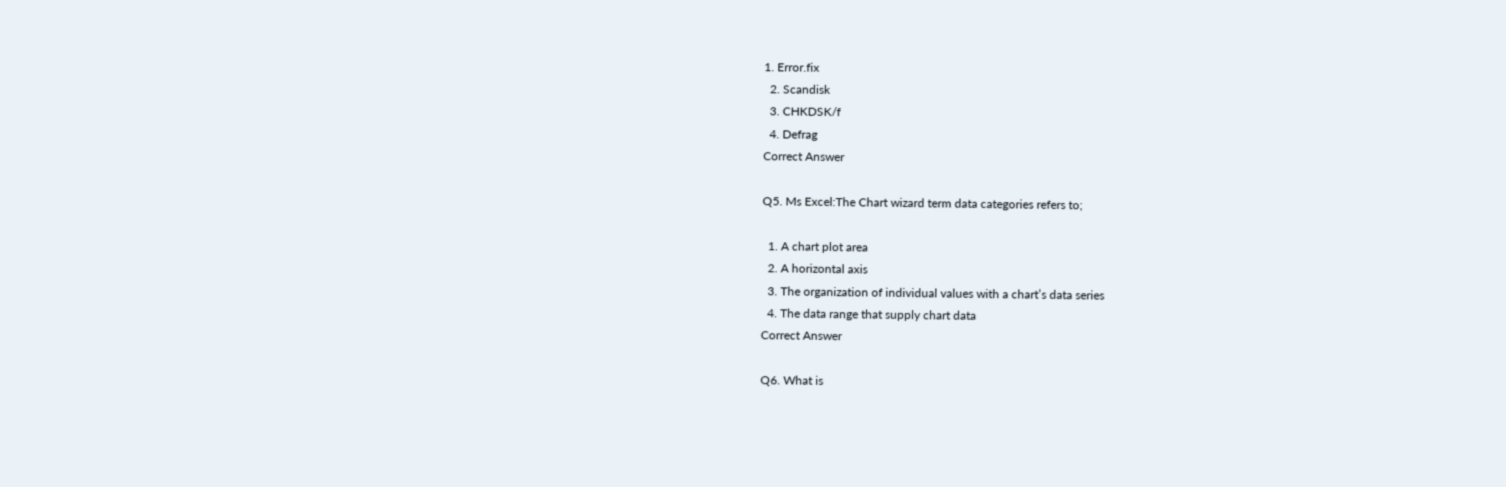1. Error.fix
  2. Scandisk
  3. CHKDSK/f
  4. Defrag
Correct Answer

Q5. Ms Excel:The Chart wizard term data categories refers to;

  1. A chart plot area
  2. A horizontal axis
  3. The organization of individual values with a chart’s data series
  4. The data range that supply chart data
Correct Answer

Q6. What is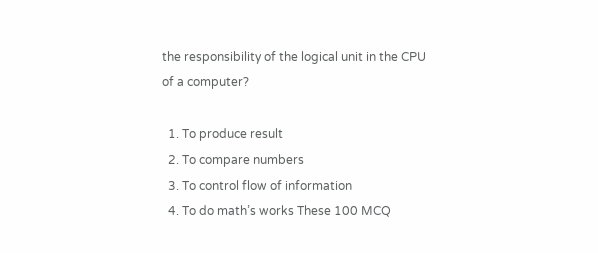the responsibility of the logical unit in the CPU of a computer?

  1. To produce result
  2. To compare numbers
  3. To control flow of information
  4. To do math’s works These 100 MCQ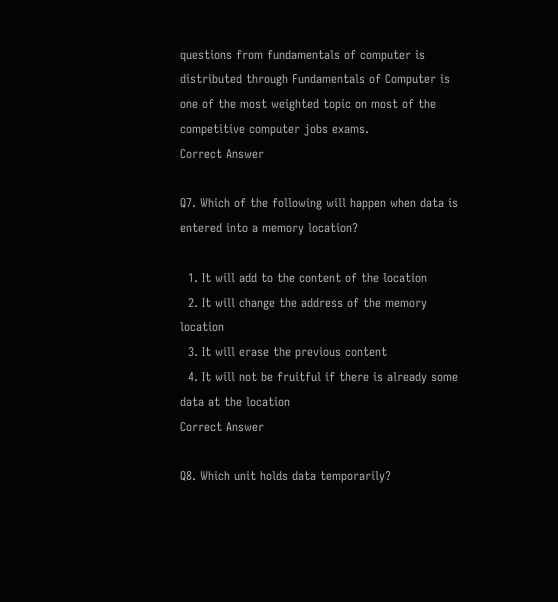questions from fundamentals of computer is distributed through Fundamentals of Computer is one of the most weighted topic on most of the competitive computer jobs exams.
Correct Answer

Q7. Which of the following will happen when data is entered into a memory location?

  1. It will add to the content of the location
  2. It will change the address of the memory location
  3. It will erase the previous content
  4. It will not be fruitful if there is already some data at the location
Correct Answer

Q8. Which unit holds data temporarily?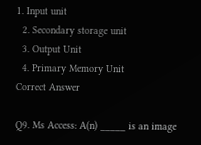1. Input unit
  2. Secondary storage unit
  3. Output Unit
  4. Primary Memory Unit
Correct Answer

Q9. Ms Access: A(n) _____ is an image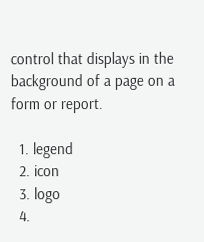control that displays in the background of a page on a form or report.

  1. legend
  2. icon
  3. logo
  4.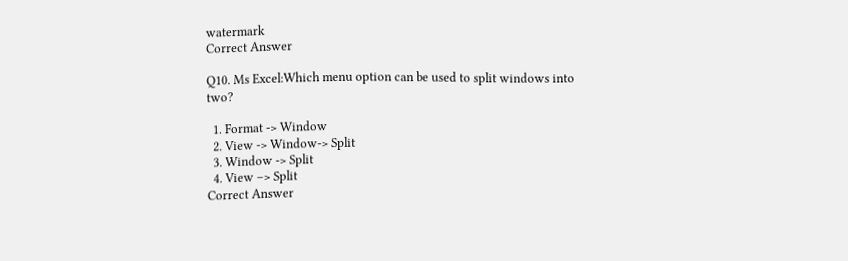watermark
Correct Answer

Q10. Ms Excel:Which menu option can be used to split windows into two?

  1. Format -> Window
  2. View -> Window-> Split
  3. Window -> Split
  4. View –> Split
Correct Answer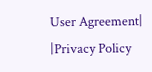User Agreement| |Privacy Policy